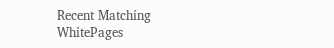Recent Matching
WhitePages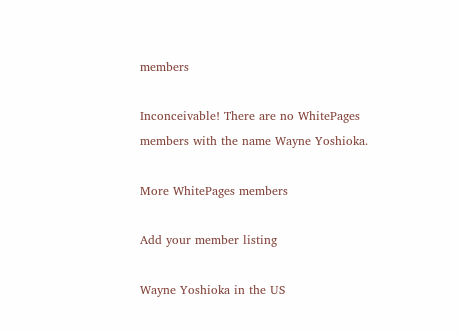members

Inconceivable! There are no WhitePages members with the name Wayne Yoshioka.

More WhitePages members

Add your member listing

Wayne Yoshioka in the US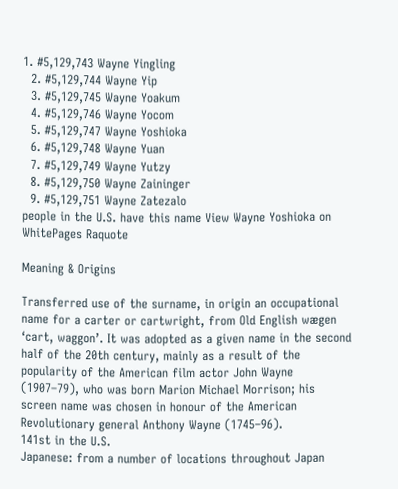1. #5,129,743 Wayne Yingling
  2. #5,129,744 Wayne Yip
  3. #5,129,745 Wayne Yoakum
  4. #5,129,746 Wayne Yocom
  5. #5,129,747 Wayne Yoshioka
  6. #5,129,748 Wayne Yuan
  7. #5,129,749 Wayne Yutzy
  8. #5,129,750 Wayne Zaininger
  9. #5,129,751 Wayne Zatezalo
people in the U.S. have this name View Wayne Yoshioka on WhitePages Raquote

Meaning & Origins

Transferred use of the surname, in origin an occupational name for a carter or cartwright, from Old English wægen ‘cart, waggon’. It was adopted as a given name in the second half of the 20th century, mainly as a result of the popularity of the American film actor John Wayne (1907–79), who was born Marion Michael Morrison; his screen name was chosen in honour of the American Revolutionary general Anthony Wayne (1745–96).
141st in the U.S.
Japanese: from a number of locations throughout Japan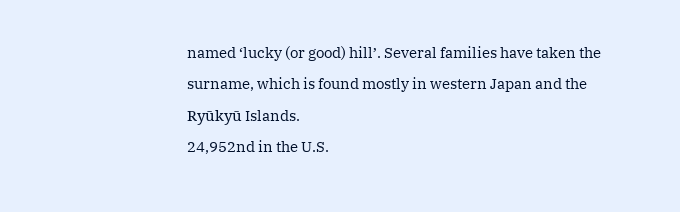named ‘lucky (or good) hill’. Several families have taken the surname, which is found mostly in western Japan and the Ryūkyū Islands.
24,952nd in the U.S.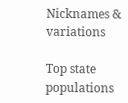Nicknames & variations

Top state populations